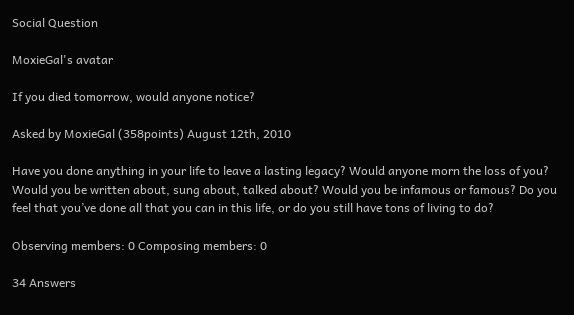Social Question

MoxieGal's avatar

If you died tomorrow, would anyone notice?

Asked by MoxieGal (358points) August 12th, 2010

Have you done anything in your life to leave a lasting legacy? Would anyone morn the loss of you? Would you be written about, sung about, talked about? Would you be infamous or famous? Do you feel that you’ve done all that you can in this life, or do you still have tons of living to do?

Observing members: 0 Composing members: 0

34 Answers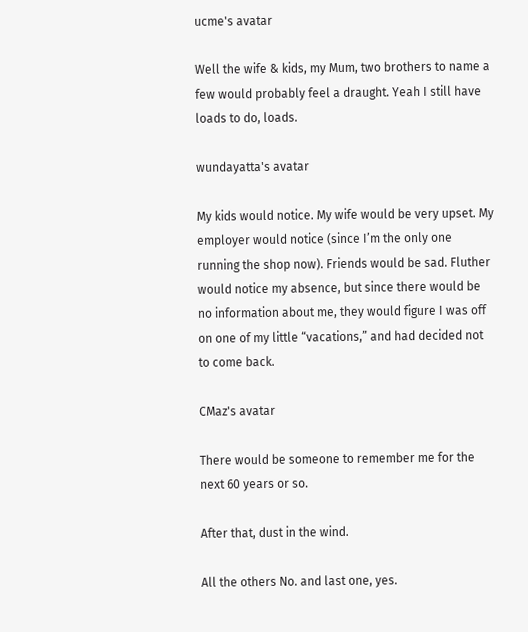ucme's avatar

Well the wife & kids, my Mum, two brothers to name a few would probably feel a draught. Yeah I still have loads to do, loads.

wundayatta's avatar

My kids would notice. My wife would be very upset. My employer would notice (since I’m the only one running the shop now). Friends would be sad. Fluther would notice my absence, but since there would be no information about me, they would figure I was off on one of my little “vacations,” and had decided not to come back.

CMaz's avatar

There would be someone to remember me for the next 60 years or so.

After that, dust in the wind.

All the others No. and last one, yes.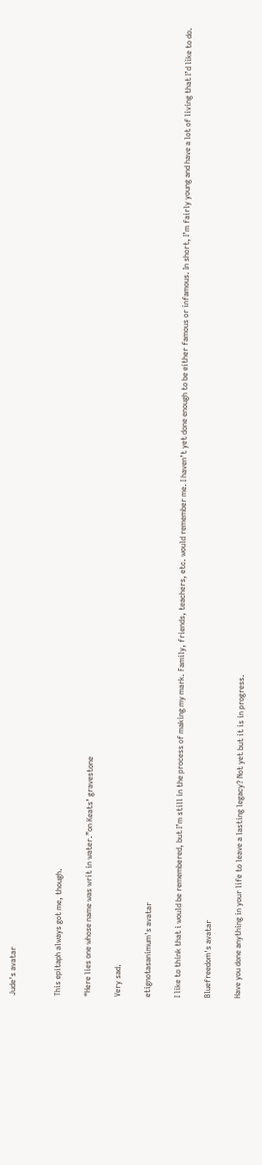Jude's avatar


This epitaph always got me, though.

“Here lies one whose name was writ in water.”on Keats’ gravestone

Very sad.

etignotasanimum's avatar

I like to think that i would be remembered, but I’m still in the process of making my mark. Family, friends, teachers, etc. would remember me. I haven’t yet done enough to be either famous or infamous. In short, I’m fairly young and have a lot of living that I’d like to do.

Bluefreedom's avatar

Have you done anything in your life to leave a lasting legacy? Not yet but it is in progress.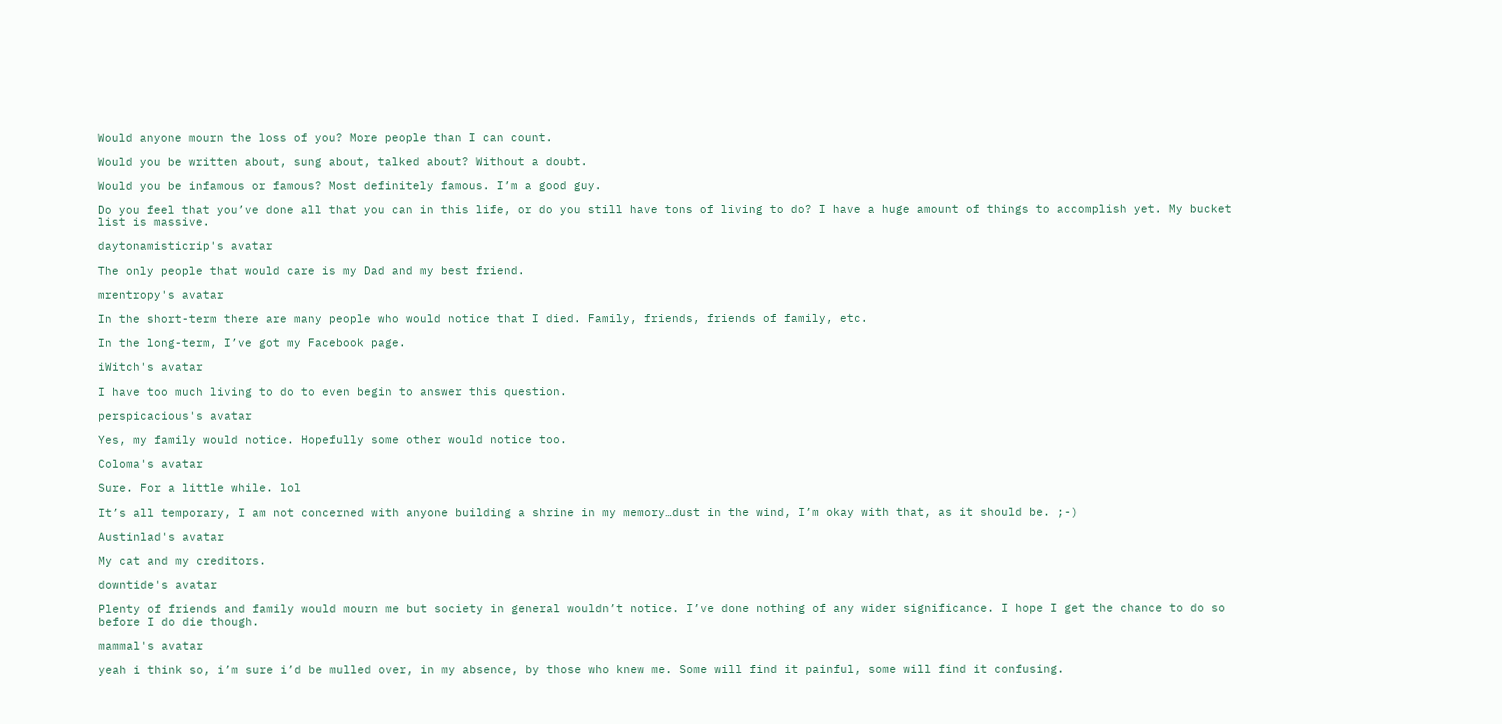Would anyone mourn the loss of you? More people than I can count.

Would you be written about, sung about, talked about? Without a doubt.

Would you be infamous or famous? Most definitely famous. I’m a good guy.

Do you feel that you’ve done all that you can in this life, or do you still have tons of living to do? I have a huge amount of things to accomplish yet. My bucket list is massive.

daytonamisticrip's avatar

The only people that would care is my Dad and my best friend.

mrentropy's avatar

In the short-term there are many people who would notice that I died. Family, friends, friends of family, etc.

In the long-term, I’ve got my Facebook page.

iWitch's avatar

I have too much living to do to even begin to answer this question.

perspicacious's avatar

Yes, my family would notice. Hopefully some other would notice too.

Coloma's avatar

Sure. For a little while. lol

It’s all temporary, I am not concerned with anyone building a shrine in my memory…dust in the wind, I’m okay with that, as it should be. ;-)

Austinlad's avatar

My cat and my creditors.

downtide's avatar

Plenty of friends and family would mourn me but society in general wouldn’t notice. I’ve done nothing of any wider significance. I hope I get the chance to do so before I do die though.

mammal's avatar

yeah i think so, i’m sure i’d be mulled over, in my absence, by those who knew me. Some will find it painful, some will find it confusing.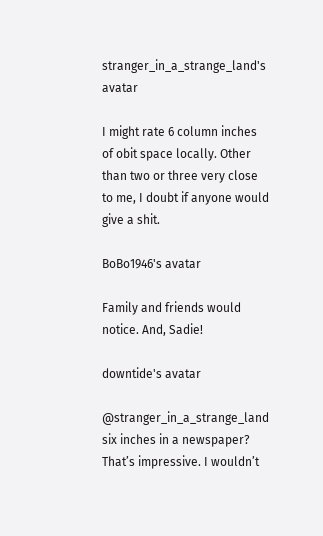stranger_in_a_strange_land's avatar

I might rate 6 column inches of obit space locally. Other than two or three very close to me, I doubt if anyone would give a shit.

BoBo1946's avatar

Family and friends would notice. And, Sadie!

downtide's avatar

@stranger_in_a_strange_land six inches in a newspaper? That’s impressive. I wouldn’t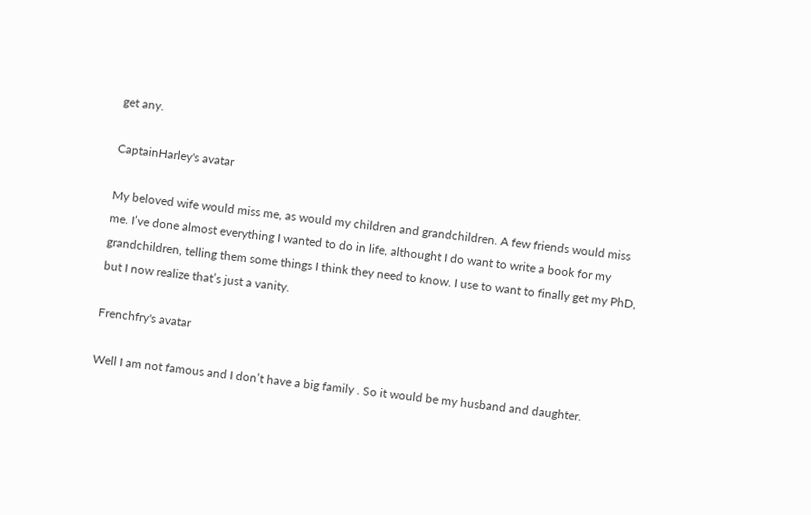get any.

CaptainHarley's avatar

My beloved wife would miss me, as would my children and grandchildren. A few friends would miss me. I’ve done almost everything I wanted to do in life, althought I do want to write a book for my grandchildren, telling them some things I think they need to know. I use to want to finally get my PhD, but I now realize that’s just a vanity.

Frenchfry's avatar

Well I am not famous and I don’t have a big family . So it would be my husband and daughter.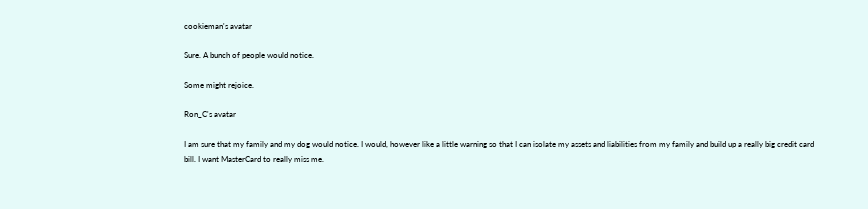cookieman's avatar

Sure. A bunch of people would notice.

Some might rejoice.

Ron_C's avatar

I am sure that my family and my dog would notice. I would, however like a little warning so that I can isolate my assets and liabilities from my family and build up a really big credit card bill. I want MasterCard to really miss me.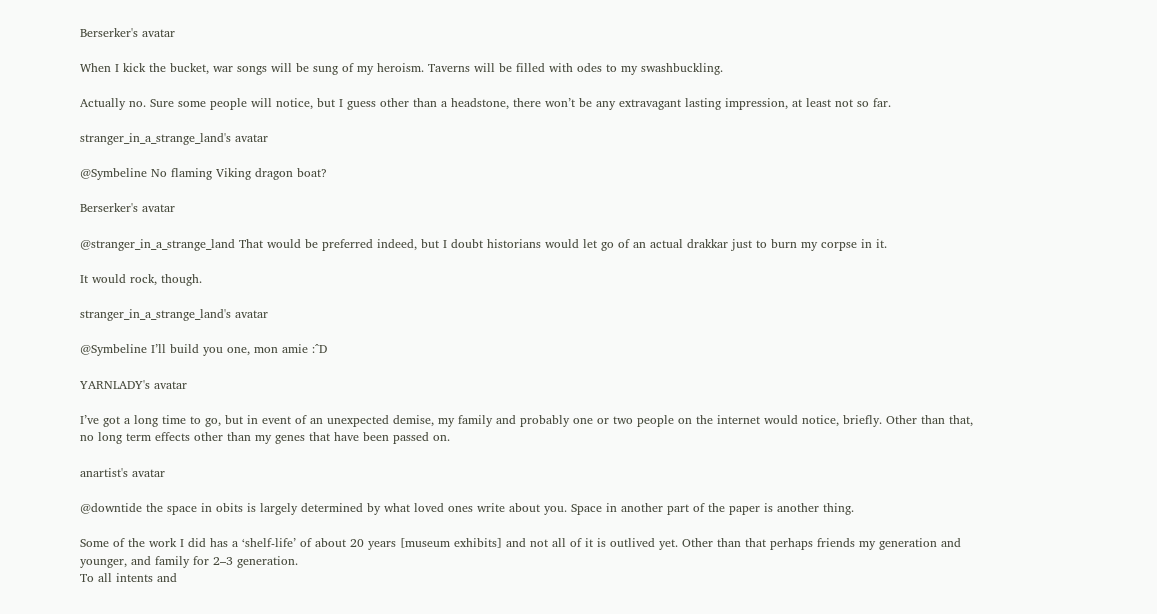Berserker's avatar

When I kick the bucket, war songs will be sung of my heroism. Taverns will be filled with odes to my swashbuckling.

Actually no. Sure some people will notice, but I guess other than a headstone, there won’t be any extravagant lasting impression, at least not so far.

stranger_in_a_strange_land's avatar

@Symbeline No flaming Viking dragon boat?

Berserker's avatar

@stranger_in_a_strange_land That would be preferred indeed, but I doubt historians would let go of an actual drakkar just to burn my corpse in it.

It would rock, though.

stranger_in_a_strange_land's avatar

@Symbeline I’ll build you one, mon amie :^D

YARNLADY's avatar

I’ve got a long time to go, but in event of an unexpected demise, my family and probably one or two people on the internet would notice, briefly. Other than that, no long term effects other than my genes that have been passed on.

anartist's avatar

@downtide the space in obits is largely determined by what loved ones write about you. Space in another part of the paper is another thing.

Some of the work I did has a ‘shelf-life’ of about 20 years [museum exhibits] and not all of it is outlived yet. Other than that perhaps friends my generation and younger, and family for 2–3 generation.
To all intents and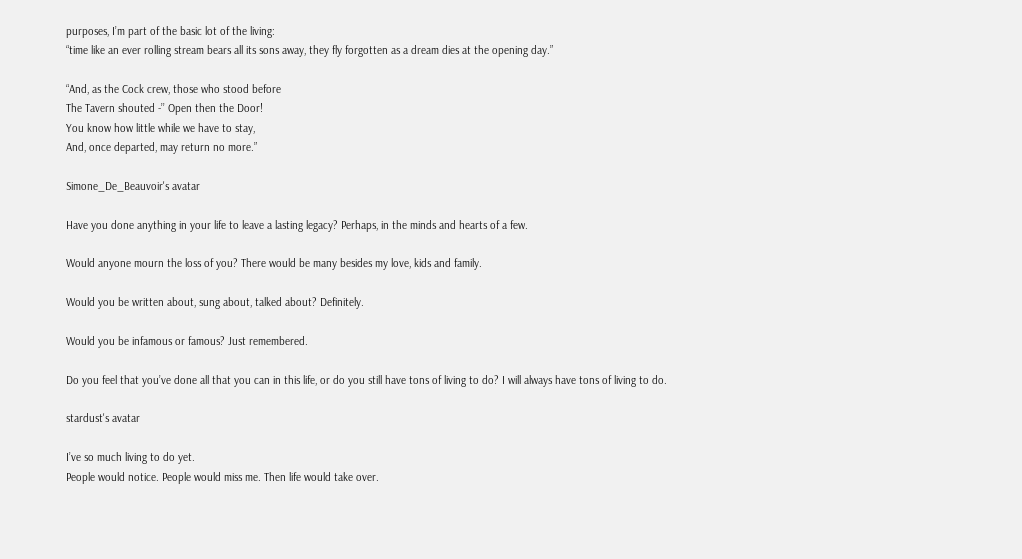purposes, I’m part of the basic lot of the living:
“time like an ever rolling stream bears all its sons away, they fly forgotten as a dream dies at the opening day.”

“And, as the Cock crew, those who stood before
The Tavern shouted -’’ Open then the Door!
You know how little while we have to stay,
And, once departed, may return no more.”

Simone_De_Beauvoir's avatar

Have you done anything in your life to leave a lasting legacy? Perhaps, in the minds and hearts of a few.

Would anyone mourn the loss of you? There would be many besides my love, kids and family.

Would you be written about, sung about, talked about? Definitely.

Would you be infamous or famous? Just remembered.

Do you feel that you’ve done all that you can in this life, or do you still have tons of living to do? I will always have tons of living to do.

stardust's avatar

I’ve so much living to do yet.
People would notice. People would miss me. Then life would take over.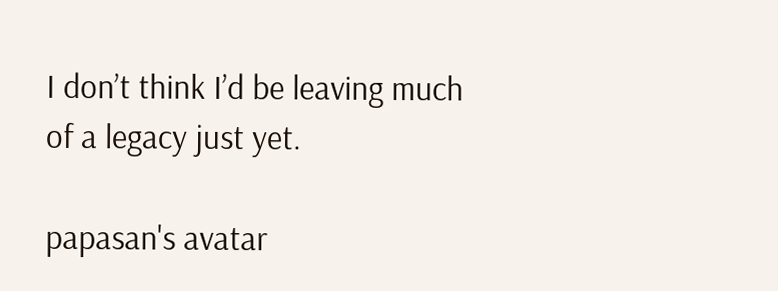I don’t think I’d be leaving much of a legacy just yet.

papasan's avatar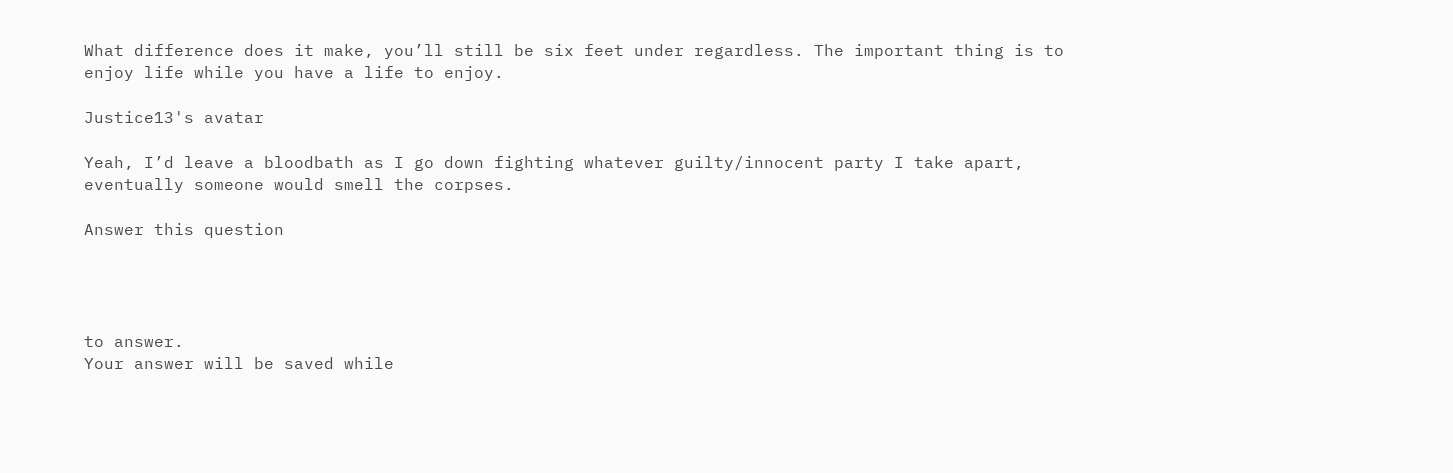What difference does it make, you’ll still be six feet under regardless. The important thing is to enjoy life while you have a life to enjoy.

Justice13's avatar

Yeah, I’d leave a bloodbath as I go down fighting whatever guilty/innocent party I take apart, eventually someone would smell the corpses.

Answer this question




to answer.
Your answer will be saved while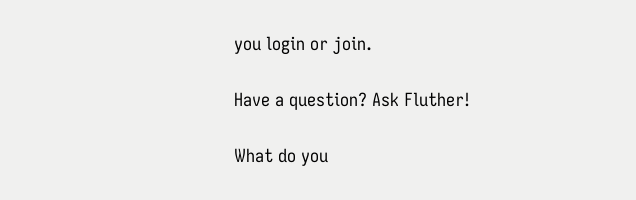you login or join.

Have a question? Ask Fluther!

What do you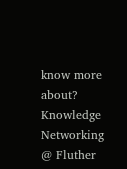know more about?
Knowledge Networking @ Fluther